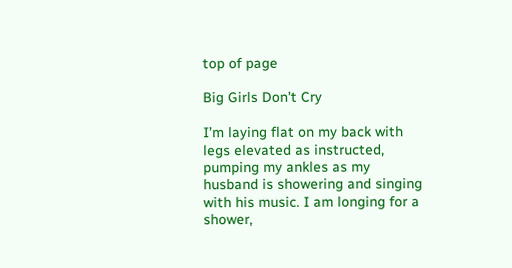top of page

Big Girls Don't Cry

I’m laying flat on my back with legs elevated as instructed, pumping my ankles as my husband is showering and singing with his music. I am longing for a shower,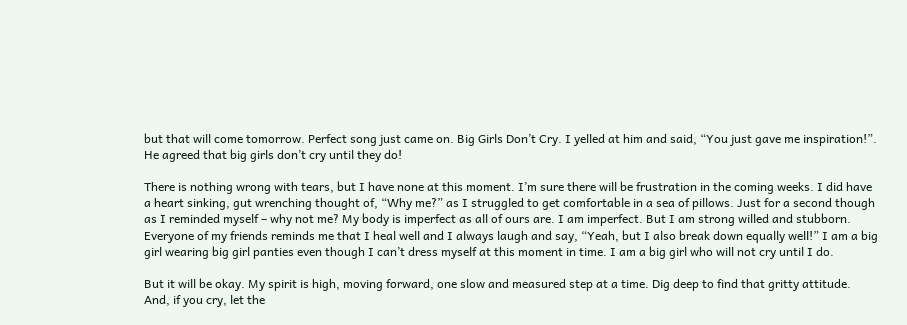but that will come tomorrow. Perfect song just came on. Big Girls Don’t Cry. I yelled at him and said, “You just gave me inspiration!”. He agreed that big girls don’t cry until they do!

There is nothing wrong with tears, but I have none at this moment. I’m sure there will be frustration in the coming weeks. I did have a heart sinking, gut wrenching thought of, “Why me?” as I struggled to get comfortable in a sea of pillows. Just for a second though as I reminded myself – why not me? My body is imperfect as all of ours are. I am imperfect. But I am strong willed and stubborn. Everyone of my friends reminds me that I heal well and I always laugh and say, “Yeah, but I also break down equally well!” I am a big girl wearing big girl panties even though I can’t dress myself at this moment in time. I am a big girl who will not cry until I do.

But it will be okay. My spirit is high, moving forward, one slow and measured step at a time. Dig deep to find that gritty attitude. And, if you cry, let the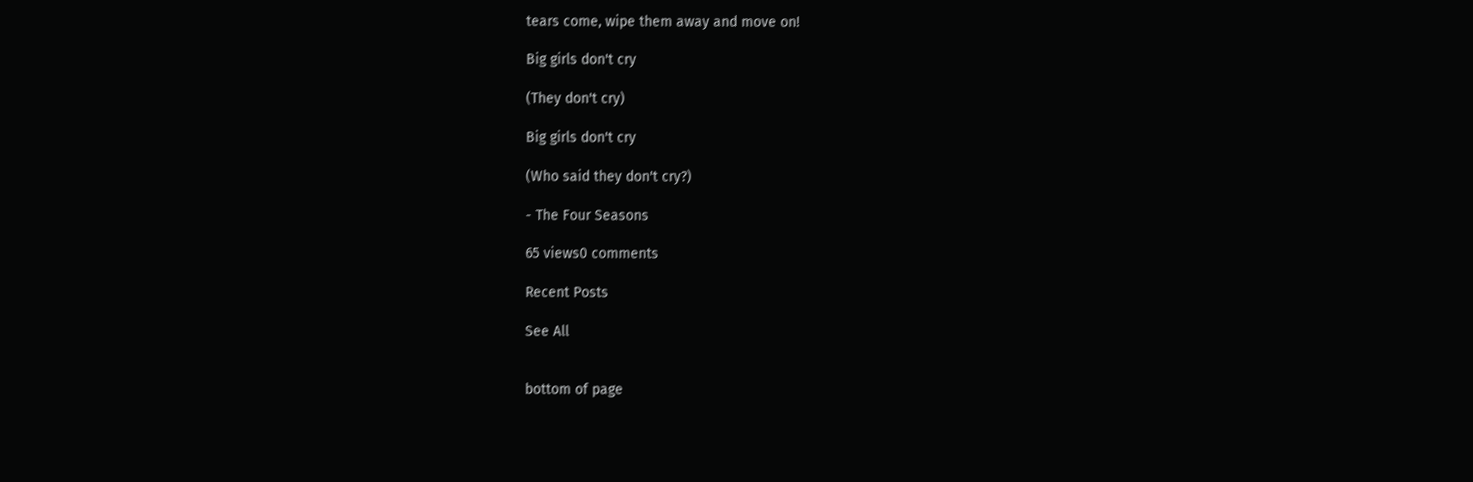tears come, wipe them away and move on!

Big girls don't cry

(They don't cry)

Big girls don't cry

(Who said they don't cry?)

- The Four Seasons

65 views0 comments

Recent Posts

See All


bottom of page